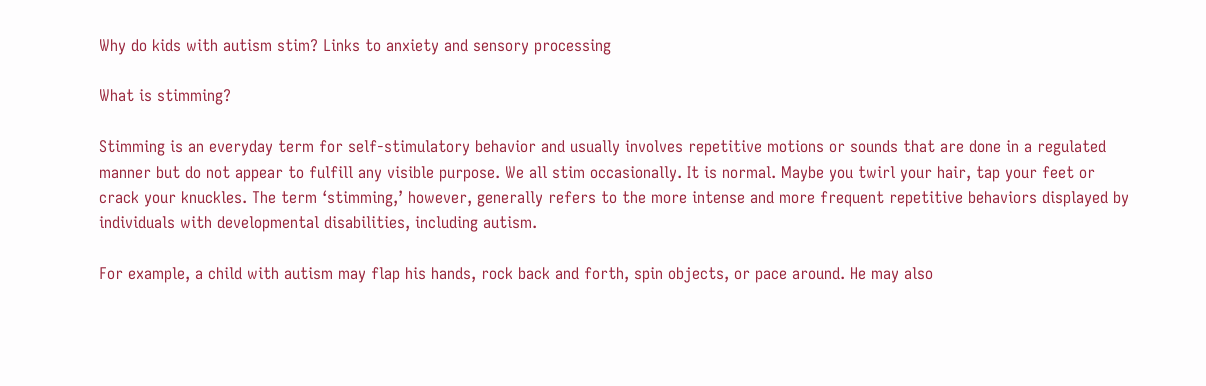Why do kids with autism stim? Links to anxiety and sensory processing

What is stimming?

Stimming is an everyday term for self-stimulatory behavior and usually involves repetitive motions or sounds that are done in a regulated manner but do not appear to fulfill any visible purpose. We all stim occasionally. It is normal. Maybe you twirl your hair, tap your feet or crack your knuckles. The term ‘stimming,’ however, generally refers to the more intense and more frequent repetitive behaviors displayed by individuals with developmental disabilities, including autism.

For example, a child with autism may flap his hands, rock back and forth, spin objects, or pace around. He may also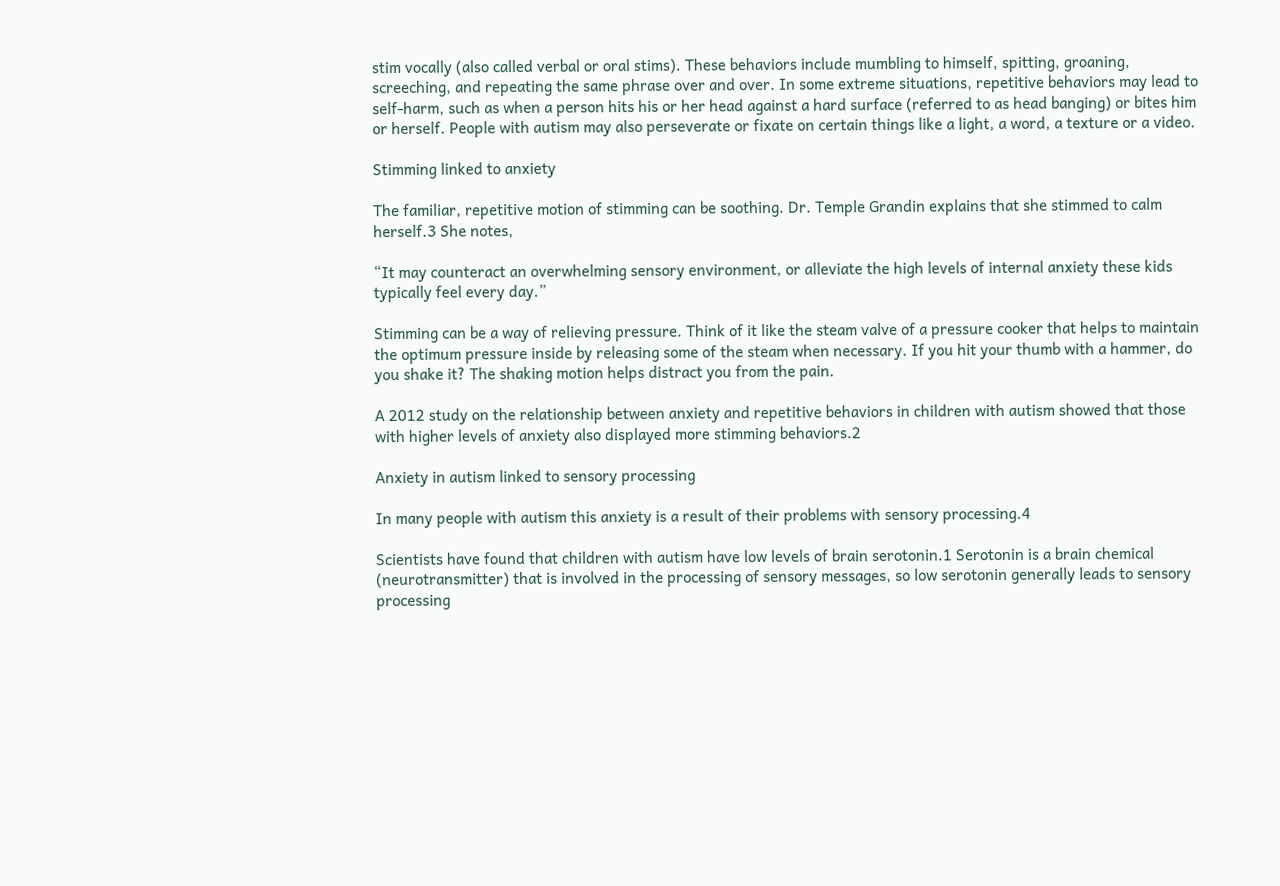stim vocally (also called verbal or oral stims). These behaviors include mumbling to himself, spitting, groaning, screeching, and repeating the same phrase over and over. In some extreme situations, repetitive behaviors may lead to self-harm, such as when a person hits his or her head against a hard surface (referred to as head banging) or bites him or herself. People with autism may also perseverate or fixate on certain things like a light, a word, a texture or a video.

Stimming linked to anxiety

The familiar, repetitive motion of stimming can be soothing. Dr. Temple Grandin explains that she stimmed to calm herself.3 She notes,

“It may counteract an overwhelming sensory environment, or alleviate the high levels of internal anxiety these kids typically feel every day.”

Stimming can be a way of relieving pressure. Think of it like the steam valve of a pressure cooker that helps to maintain the optimum pressure inside by releasing some of the steam when necessary. If you hit your thumb with a hammer, do you shake it? The shaking motion helps distract you from the pain.

A 2012 study on the relationship between anxiety and repetitive behaviors in children with autism showed that those with higher levels of anxiety also displayed more stimming behaviors.2

Anxiety in autism linked to sensory processing

In many people with autism this anxiety is a result of their problems with sensory processing.4

Scientists have found that children with autism have low levels of brain serotonin.1 Serotonin is a brain chemical (neurotransmitter) that is involved in the processing of sensory messages, so low serotonin generally leads to sensory processing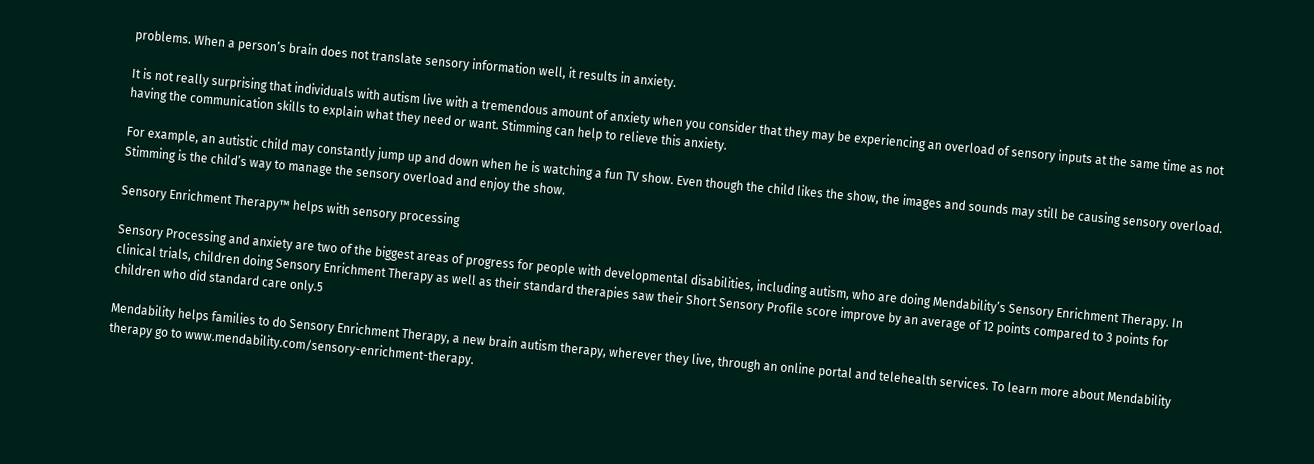problems. When a person’s brain does not translate sensory information well, it results in anxiety.

It is not really surprising that individuals with autism live with a tremendous amount of anxiety when you consider that they may be experiencing an overload of sensory inputs at the same time as not having the communication skills to explain what they need or want. Stimming can help to relieve this anxiety.

For example, an autistic child may constantly jump up and down when he is watching a fun TV show. Even though the child likes the show, the images and sounds may still be causing sensory overload. Stimming is the child’s way to manage the sensory overload and enjoy the show.

Sensory Enrichment Therapy™ helps with sensory processing

Sensory Processing and anxiety are two of the biggest areas of progress for people with developmental disabilities, including autism, who are doing Mendability’s Sensory Enrichment Therapy. In clinical trials, children doing Sensory Enrichment Therapy as well as their standard therapies saw their Short Sensory Profile score improve by an average of 12 points compared to 3 points for children who did standard care only.5

Mendability helps families to do Sensory Enrichment Therapy, a new brain autism therapy, wherever they live, through an online portal and telehealth services. To learn more about Mendability therapy go to www.mendability.com/sensory-enrichment-therapy.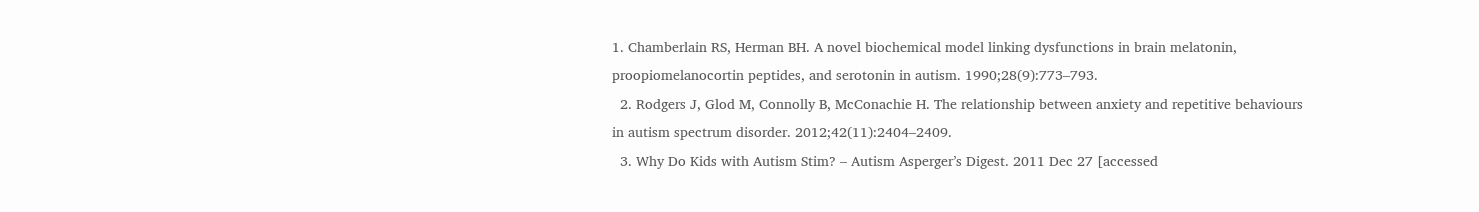1. Chamberlain RS, Herman BH. A novel biochemical model linking dysfunctions in brain melatonin, proopiomelanocortin peptides, and serotonin in autism. 1990;28(9):773–793.
  2. Rodgers J, Glod M, Connolly B, McConachie H. The relationship between anxiety and repetitive behaviours in autism spectrum disorder. 2012;42(11):2404–2409.
  3. Why Do Kids with Autism Stim? – Autism Asperger’s Digest. 2011 Dec 27 [accessed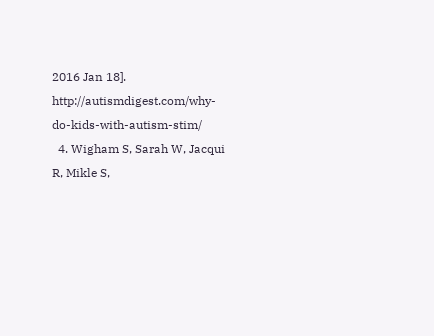2016 Jan 18]. http://autismdigest.com/why-do-kids-with-autism-stim/
  4. Wigham S, Sarah W, Jacqui R, Mikle S,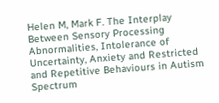Helen M, Mark F. The Interplay Between Sensory Processing Abnormalities, Intolerance of Uncertainty, Anxiety and Restricted and Repetitive Behaviours in Autism Spectrum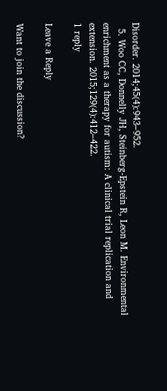Disorder. 2014;45(4):943–952.
  5. Woo CC, Donnelly JH, Steinberg-Epstein R, Leon M. Environmental enrichment as a therapy for autism: A clinical trial replication and extension. 2015;129(4):412–422.
1 reply

Leave a Reply

Want to join the discussion?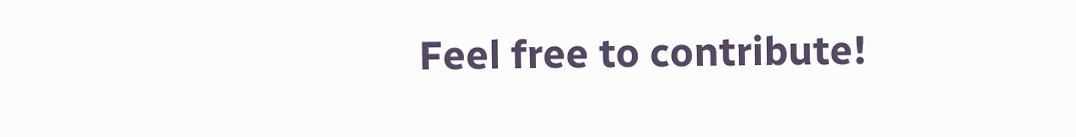Feel free to contribute!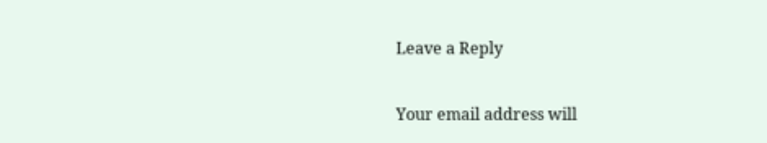Leave a Reply

Your email address will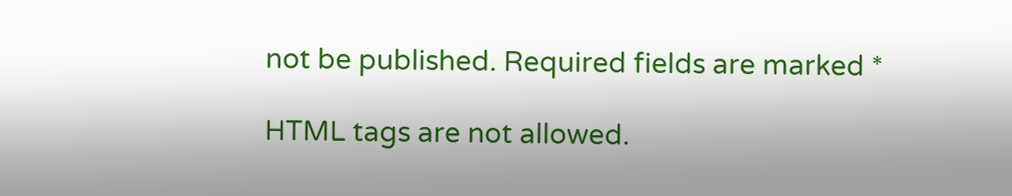not be published. Required fields are marked *

HTML tags are not allowed.